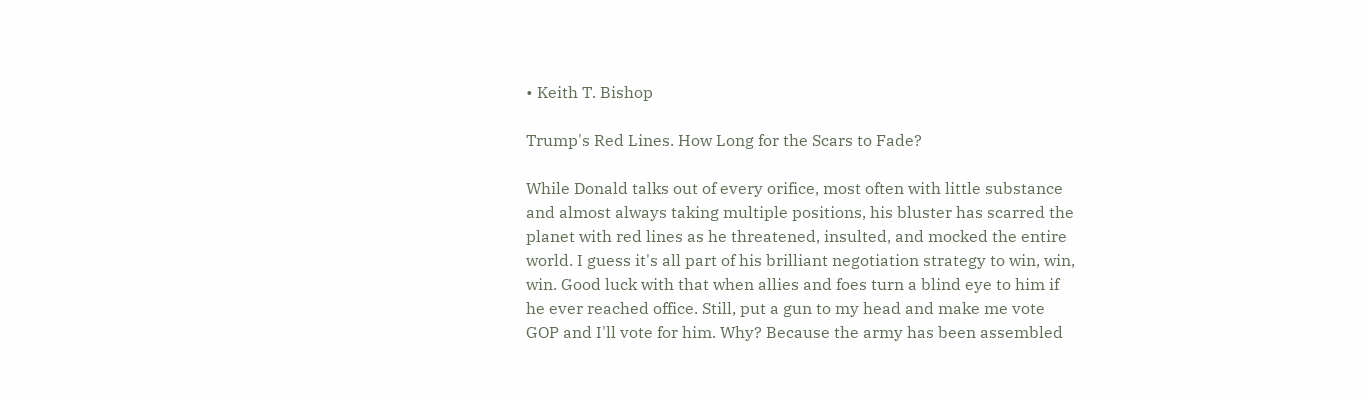• Keith T. Bishop

Trump's Red Lines. How Long for the Scars to Fade?

While Donald talks out of every orifice, most often with little substance and almost always taking multiple positions, his bluster has scarred the planet with red lines as he threatened, insulted, and mocked the entire world. I guess it's all part of his brilliant negotiation strategy to win, win, win. Good luck with that when allies and foes turn a blind eye to him if he ever reached office. Still, put a gun to my head and make me vote GOP and I'll vote for him. Why? Because the army has been assembled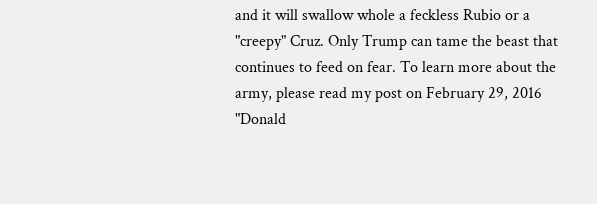and it will swallow whole a feckless Rubio or a "creepy" Cruz. Only Trump can tame the beast that continues to feed on fear. To learn more about the army, please read my post on February 29, 2016 "Donald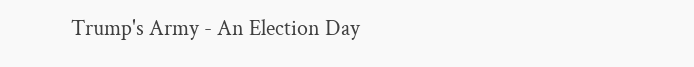Trump's Army - An Election Day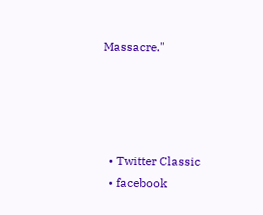Massacre."




  • Twitter Classic
  • facebook